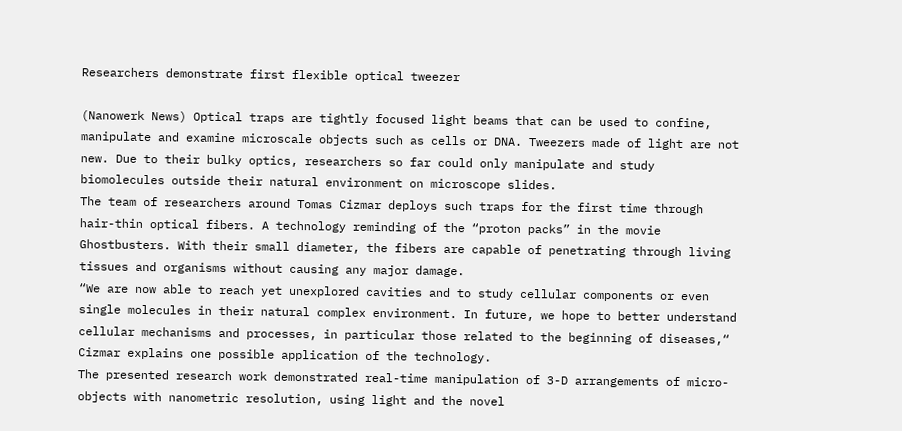Researchers demonstrate first flexible optical tweezer

(Nanowerk News) Optical traps are tightly focused light beams that can be used to confine, manipulate and examine microscale objects such as cells or DNA. Tweezers made of light are not new. Due to their bulky optics, researchers so far could only manipulate and study biomolecules outside their natural environment on microscope slides.
The team of researchers around Tomas Cizmar deploys such traps for the first time through hair-thin optical fibers. A technology reminding of the “proton packs” in the movie Ghostbusters. With their small diameter, the fibers are capable of penetrating through living tissues and organisms without causing any major damage.
“We are now able to reach yet unexplored cavities and to study cellular components or even single molecules in their natural complex environment. In future, we hope to better understand cellular mechanisms and processes, in particular those related to the beginning of diseases,“ Cizmar explains one possible application of the technology.
The presented research work demonstrated real-time manipulation of 3-D arrangements of micro-objects with nanometric resolution, using light and the novel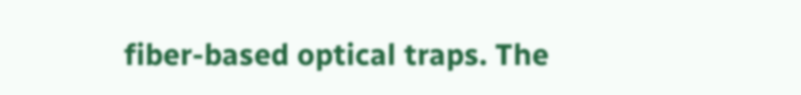fiber-based optical traps. The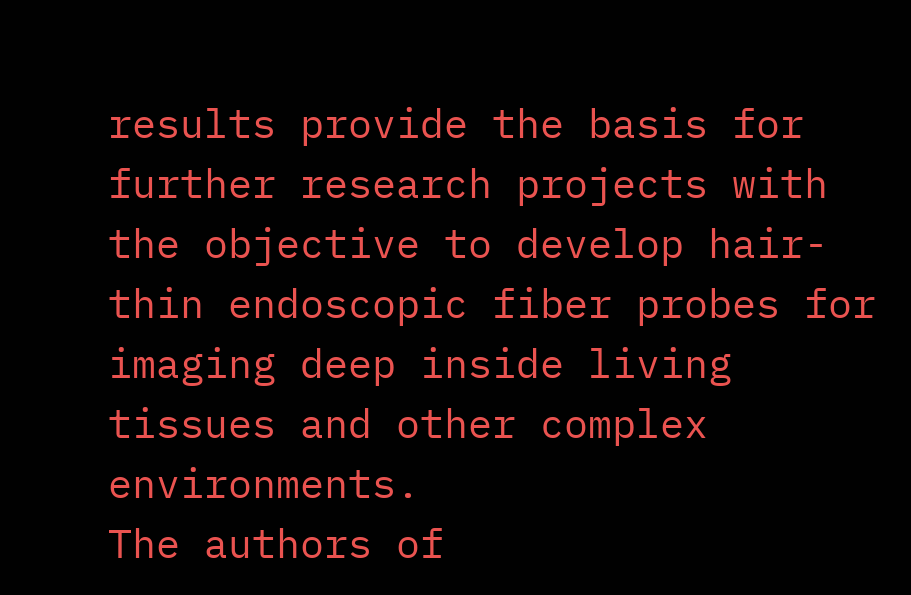results provide the basis for further research projects with the objective to develop hair-thin endoscopic fiber probes for imaging deep inside living tissues and other complex environments.
The authors of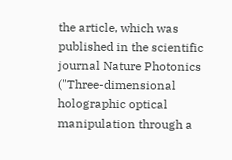the article, which was published in the scientific journal Nature Photonics ("Three-dimensional holographic optical manipulation through a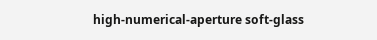high-numerical-aperture soft-glass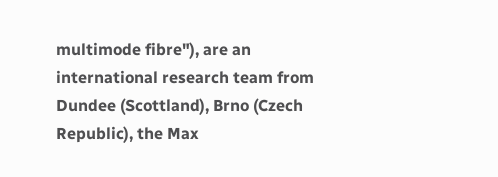multimode fibre"), are an international research team from Dundee (Scottland), Brno (Czech Republic), the Max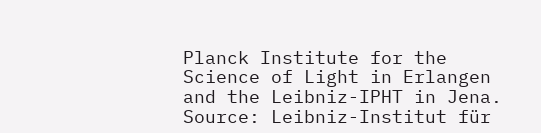Planck Institute for the Science of Light in Erlangen and the Leibniz-IPHT in Jena.
Source: Leibniz-Institut für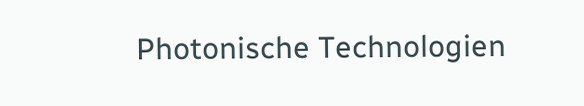Photonische Technologien